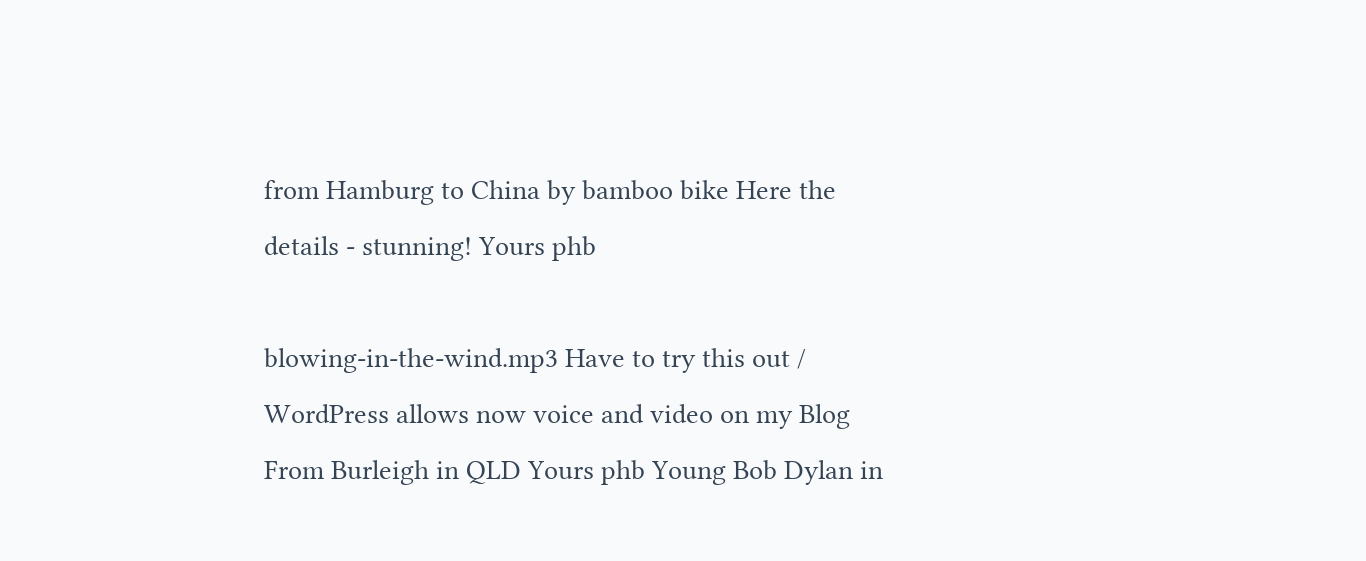from Hamburg to China by bamboo bike Here the details - stunning! Yours phb

blowing-in-the-wind.mp3 Have to try this out / WordPress allows now voice and video on my Blog From Burleigh in QLD Yours phb Young Bob Dylan in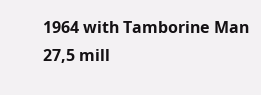1964 with Tamborine Man 27,5 mill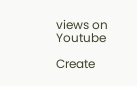views on Youtube

Create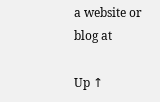a website or blog at

Up ↑